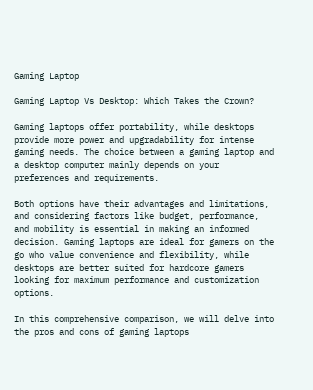Gaming Laptop

Gaming Laptop Vs Desktop: Which Takes the Crown?

Gaming laptops offer portability, while desktops provide more power and upgradability for intense gaming needs. The choice between a gaming laptop and a desktop computer mainly depends on your preferences and requirements.

Both options have their advantages and limitations, and considering factors like budget, performance, and mobility is essential in making an informed decision. Gaming laptops are ideal for gamers on the go who value convenience and flexibility, while desktops are better suited for hardcore gamers looking for maximum performance and customization options.

In this comprehensive comparison, we will delve into the pros and cons of gaming laptops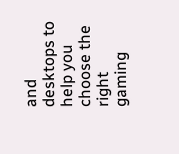and desktops to help you choose the right gaming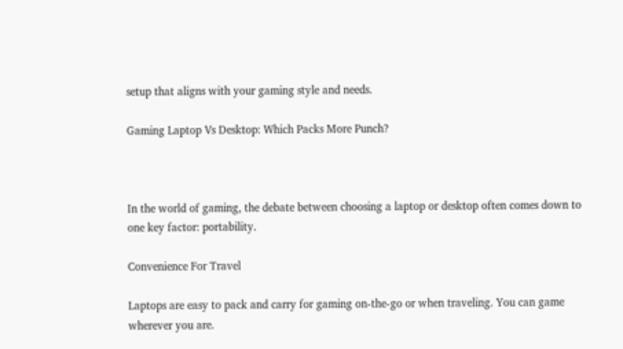setup that aligns with your gaming style and needs.

Gaming Laptop Vs Desktop: Which Packs More Punch?



In the world of gaming, the debate between choosing a laptop or desktop often comes down to one key factor: portability.

Convenience For Travel

Laptops are easy to pack and carry for gaming on-the-go or when traveling. You can game wherever you are.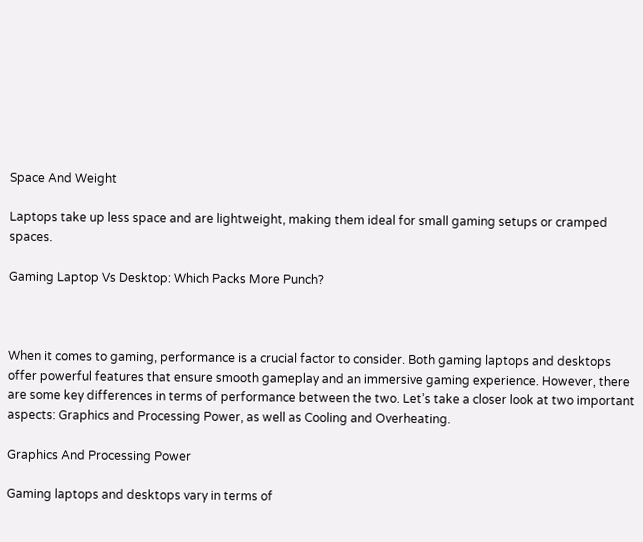Space And Weight

Laptops take up less space and are lightweight, making them ideal for small gaming setups or cramped spaces.

Gaming Laptop Vs Desktop: Which Packs More Punch?



When it comes to gaming, performance is a crucial factor to consider. Both gaming laptops and desktops offer powerful features that ensure smooth gameplay and an immersive gaming experience. However, there are some key differences in terms of performance between the two. Let’s take a closer look at two important aspects: Graphics and Processing Power, as well as Cooling and Overheating.

Graphics And Processing Power

Gaming laptops and desktops vary in terms of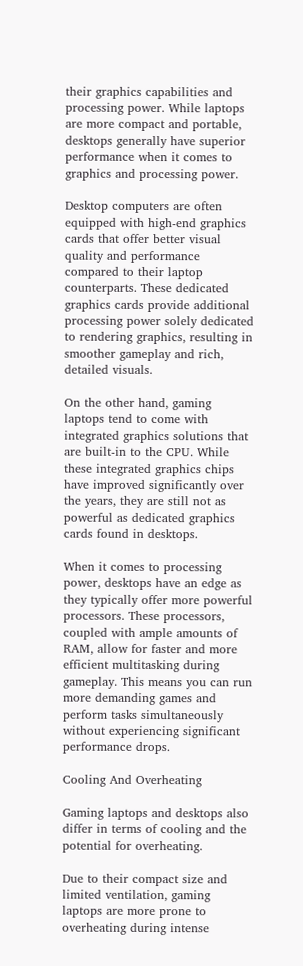their graphics capabilities and processing power. While laptops are more compact and portable, desktops generally have superior performance when it comes to graphics and processing power.

Desktop computers are often equipped with high-end graphics cards that offer better visual quality and performance compared to their laptop counterparts. These dedicated graphics cards provide additional processing power solely dedicated to rendering graphics, resulting in smoother gameplay and rich, detailed visuals.

On the other hand, gaming laptops tend to come with integrated graphics solutions that are built-in to the CPU. While these integrated graphics chips have improved significantly over the years, they are still not as powerful as dedicated graphics cards found in desktops.

When it comes to processing power, desktops have an edge as they typically offer more powerful processors. These processors, coupled with ample amounts of RAM, allow for faster and more efficient multitasking during gameplay. This means you can run more demanding games and perform tasks simultaneously without experiencing significant performance drops.

Cooling And Overheating

Gaming laptops and desktops also differ in terms of cooling and the potential for overheating.

Due to their compact size and limited ventilation, gaming laptops are more prone to overheating during intense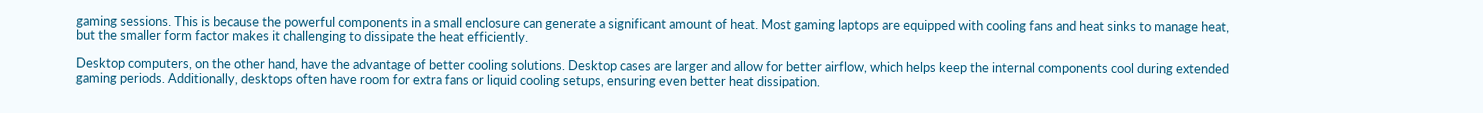gaming sessions. This is because the powerful components in a small enclosure can generate a significant amount of heat. Most gaming laptops are equipped with cooling fans and heat sinks to manage heat, but the smaller form factor makes it challenging to dissipate the heat efficiently.

Desktop computers, on the other hand, have the advantage of better cooling solutions. Desktop cases are larger and allow for better airflow, which helps keep the internal components cool during extended gaming periods. Additionally, desktops often have room for extra fans or liquid cooling setups, ensuring even better heat dissipation.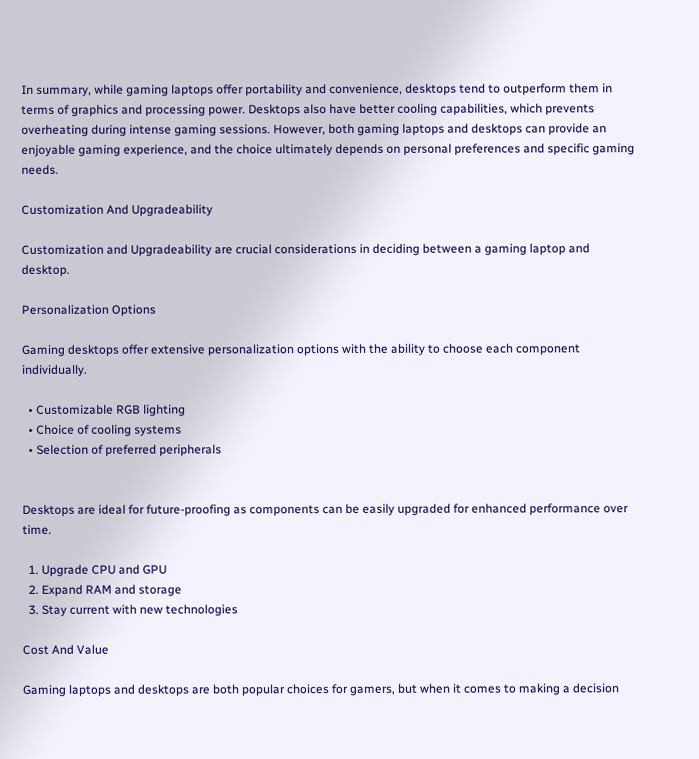In summary, while gaming laptops offer portability and convenience, desktops tend to outperform them in terms of graphics and processing power. Desktops also have better cooling capabilities, which prevents overheating during intense gaming sessions. However, both gaming laptops and desktops can provide an enjoyable gaming experience, and the choice ultimately depends on personal preferences and specific gaming needs.

Customization And Upgradeability

Customization and Upgradeability are crucial considerations in deciding between a gaming laptop and desktop.

Personalization Options

Gaming desktops offer extensive personalization options with the ability to choose each component individually.

  • Customizable RGB lighting
  • Choice of cooling systems
  • Selection of preferred peripherals


Desktops are ideal for future-proofing as components can be easily upgraded for enhanced performance over time.

  1. Upgrade CPU and GPU
  2. Expand RAM and storage
  3. Stay current with new technologies

Cost And Value

Gaming laptops and desktops are both popular choices for gamers, but when it comes to making a decision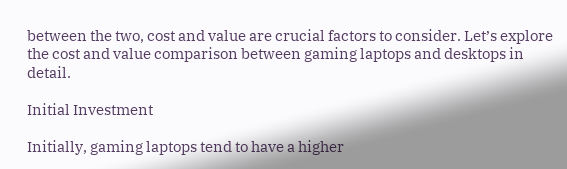between the two, cost and value are crucial factors to consider. Let’s explore the cost and value comparison between gaming laptops and desktops in detail.

Initial Investment

Initially, gaming laptops tend to have a higher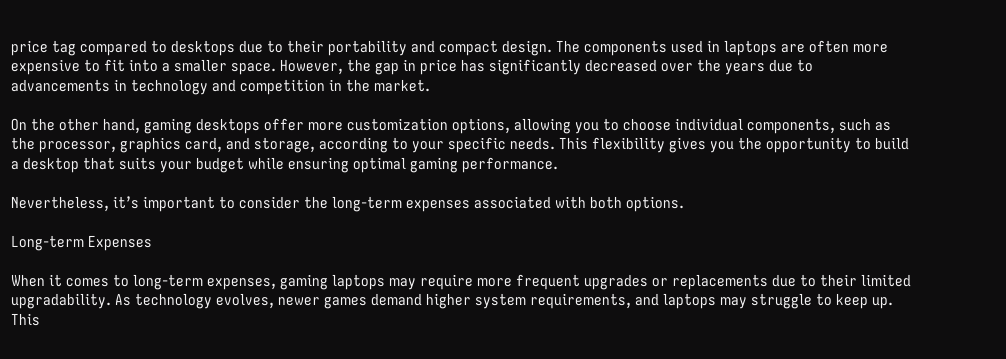price tag compared to desktops due to their portability and compact design. The components used in laptops are often more expensive to fit into a smaller space. However, the gap in price has significantly decreased over the years due to advancements in technology and competition in the market.

On the other hand, gaming desktops offer more customization options, allowing you to choose individual components, such as the processor, graphics card, and storage, according to your specific needs. This flexibility gives you the opportunity to build a desktop that suits your budget while ensuring optimal gaming performance.

Nevertheless, it’s important to consider the long-term expenses associated with both options.

Long-term Expenses

When it comes to long-term expenses, gaming laptops may require more frequent upgrades or replacements due to their limited upgradability. As technology evolves, newer games demand higher system requirements, and laptops may struggle to keep up. This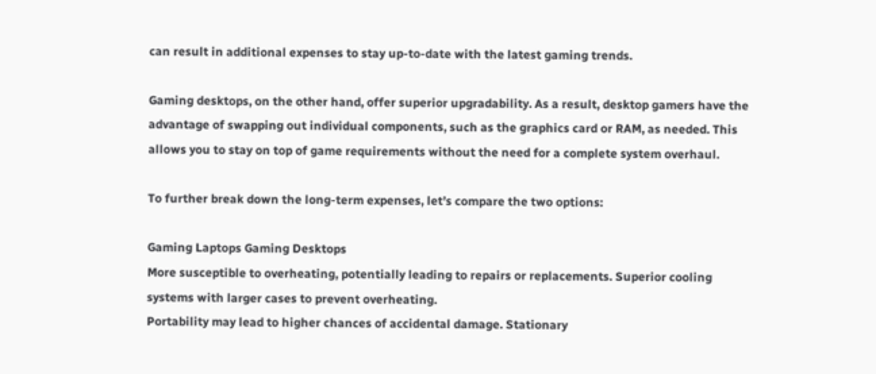can result in additional expenses to stay up-to-date with the latest gaming trends.

Gaming desktops, on the other hand, offer superior upgradability. As a result, desktop gamers have the advantage of swapping out individual components, such as the graphics card or RAM, as needed. This allows you to stay on top of game requirements without the need for a complete system overhaul.

To further break down the long-term expenses, let’s compare the two options:

Gaming Laptops Gaming Desktops
More susceptible to overheating, potentially leading to repairs or replacements. Superior cooling systems with larger cases to prevent overheating.
Portability may lead to higher chances of accidental damage. Stationary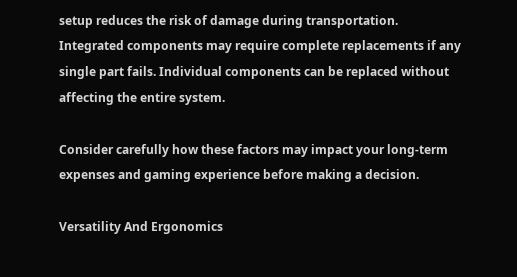setup reduces the risk of damage during transportation.
Integrated components may require complete replacements if any single part fails. Individual components can be replaced without affecting the entire system.

Consider carefully how these factors may impact your long-term expenses and gaming experience before making a decision.

Versatility And Ergonomics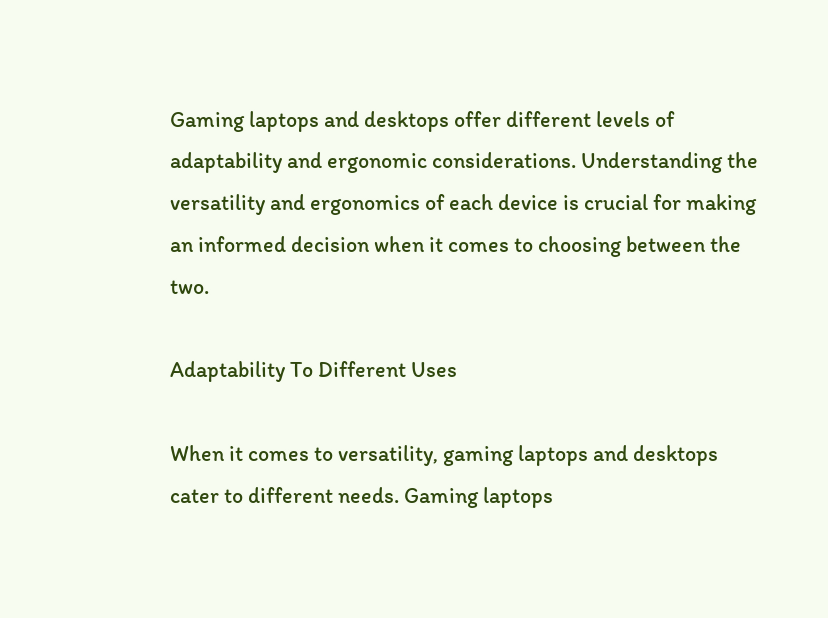Gaming laptops and desktops offer different levels of adaptability and ergonomic considerations. Understanding the versatility and ergonomics of each device is crucial for making an informed decision when it comes to choosing between the two.

Adaptability To Different Uses

When it comes to versatility, gaming laptops and desktops cater to different needs. Gaming laptops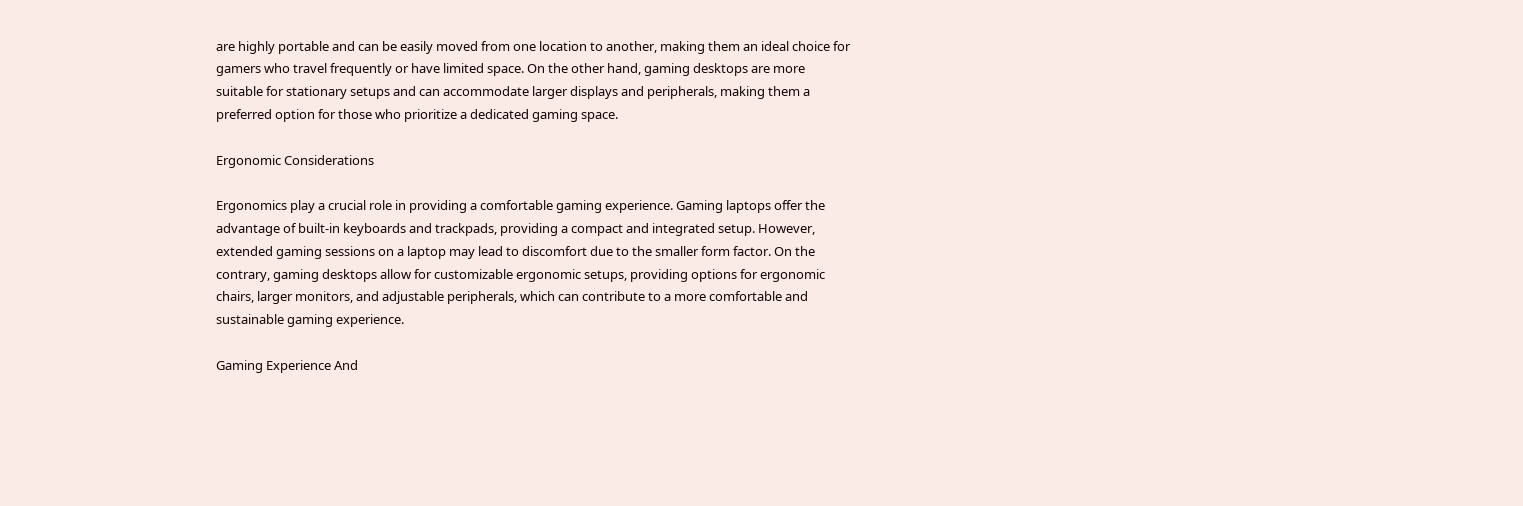are highly portable and can be easily moved from one location to another, making them an ideal choice for gamers who travel frequently or have limited space. On the other hand, gaming desktops are more suitable for stationary setups and can accommodate larger displays and peripherals, making them a preferred option for those who prioritize a dedicated gaming space.

Ergonomic Considerations

Ergonomics play a crucial role in providing a comfortable gaming experience. Gaming laptops offer the advantage of built-in keyboards and trackpads, providing a compact and integrated setup. However, extended gaming sessions on a laptop may lead to discomfort due to the smaller form factor. On the contrary, gaming desktops allow for customizable ergonomic setups, providing options for ergonomic chairs, larger monitors, and adjustable peripherals, which can contribute to a more comfortable and sustainable gaming experience.

Gaming Experience And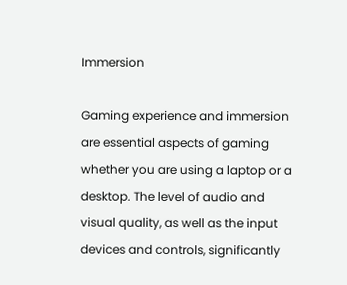Immersion

Gaming experience and immersion are essential aspects of gaming whether you are using a laptop or a desktop. The level of audio and visual quality, as well as the input devices and controls, significantly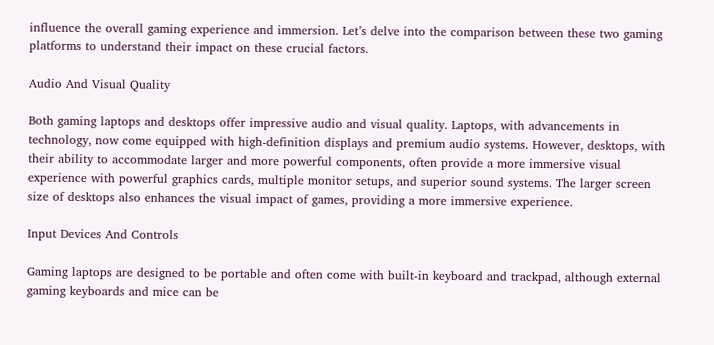influence the overall gaming experience and immersion. Let’s delve into the comparison between these two gaming platforms to understand their impact on these crucial factors.

Audio And Visual Quality

Both gaming laptops and desktops offer impressive audio and visual quality. Laptops, with advancements in technology, now come equipped with high-definition displays and premium audio systems. However, desktops, with their ability to accommodate larger and more powerful components, often provide a more immersive visual experience with powerful graphics cards, multiple monitor setups, and superior sound systems. The larger screen size of desktops also enhances the visual impact of games, providing a more immersive experience.

Input Devices And Controls

Gaming laptops are designed to be portable and often come with built-in keyboard and trackpad, although external gaming keyboards and mice can be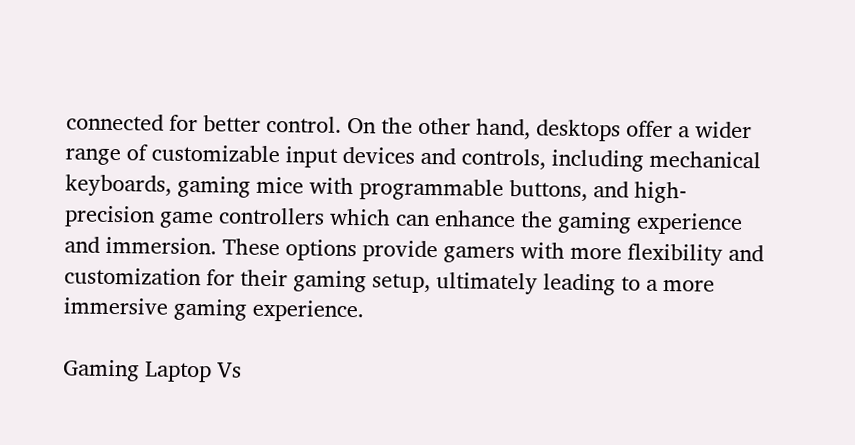connected for better control. On the other hand, desktops offer a wider range of customizable input devices and controls, including mechanical keyboards, gaming mice with programmable buttons, and high-precision game controllers which can enhance the gaming experience and immersion. These options provide gamers with more flexibility and customization for their gaming setup, ultimately leading to a more immersive gaming experience.

Gaming Laptop Vs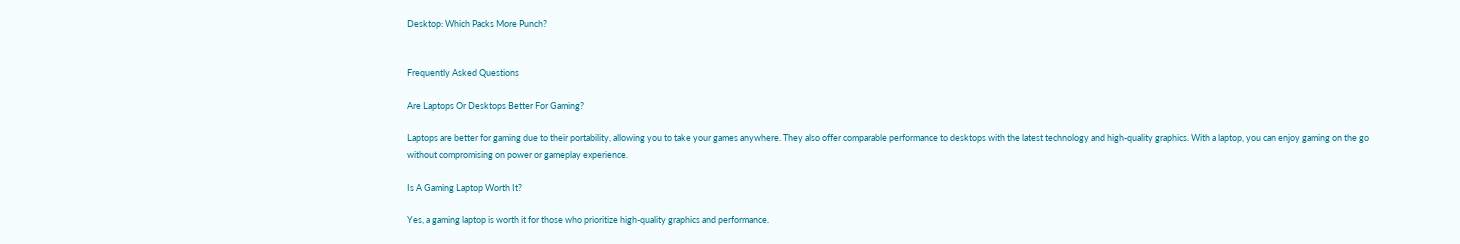Desktop: Which Packs More Punch?


Frequently Asked Questions

Are Laptops Or Desktops Better For Gaming?

Laptops are better for gaming due to their portability, allowing you to take your games anywhere. They also offer comparable performance to desktops with the latest technology and high-quality graphics. With a laptop, you can enjoy gaming on the go without compromising on power or gameplay experience.

Is A Gaming Laptop Worth It?

Yes, a gaming laptop is worth it for those who prioritize high-quality graphics and performance.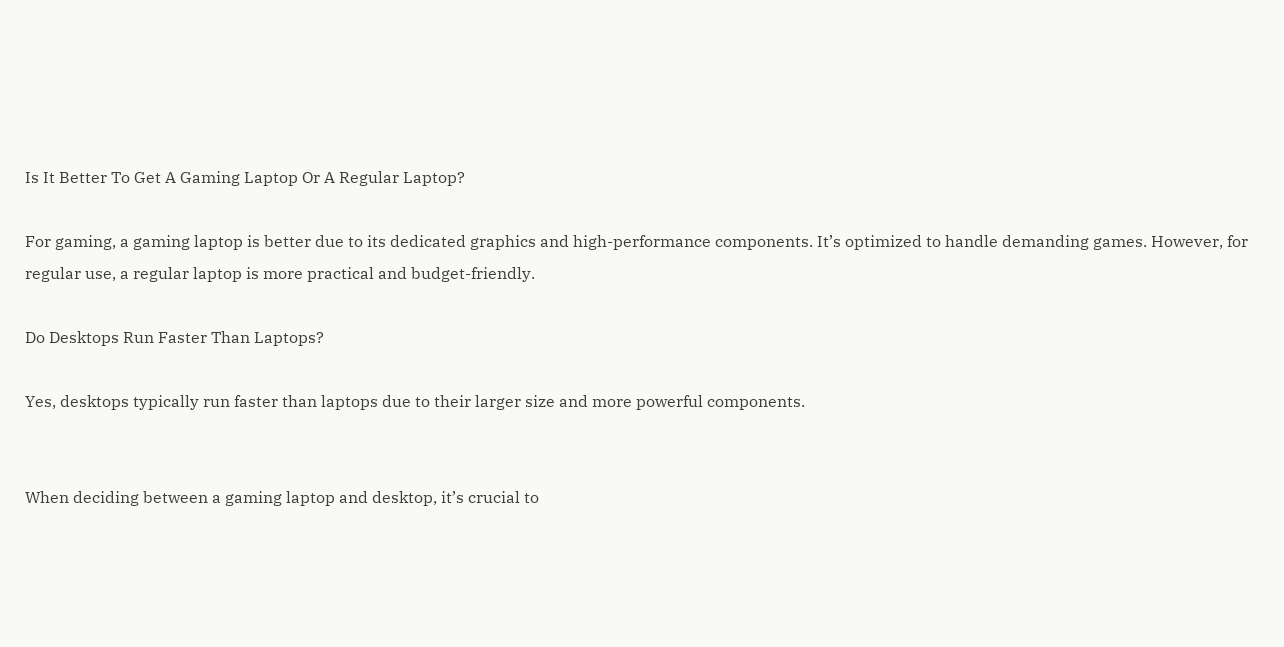Is It Better To Get A Gaming Laptop Or A Regular Laptop?

For gaming, a gaming laptop is better due to its dedicated graphics and high-performance components. It’s optimized to handle demanding games. However, for regular use, a regular laptop is more practical and budget-friendly.

Do Desktops Run Faster Than Laptops?

Yes, desktops typically run faster than laptops due to their larger size and more powerful components.


When deciding between a gaming laptop and desktop, it’s crucial to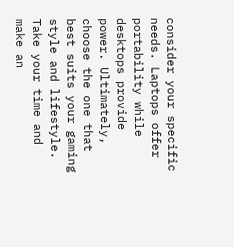consider your specific needs. Laptops offer portability while desktops provide power. Ultimately, choose the one that best suits your gaming style and lifestyle. Take your time and make an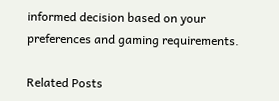informed decision based on your preferences and gaming requirements.

Related Posts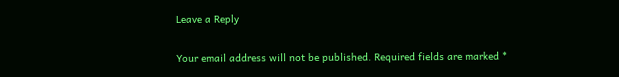Leave a Reply

Your email address will not be published. Required fields are marked *